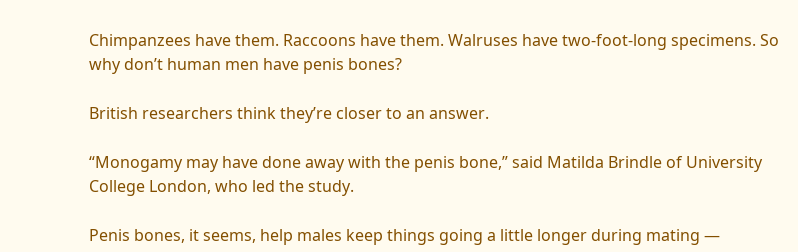Chimpanzees have them. Raccoons have them. Walruses have two-foot-long specimens. So why don’t human men have penis bones?

British researchers think they’re closer to an answer.

“Monogamy may have done away with the penis bone,” said Matilda Brindle of University College London, who led the study.

Penis bones, it seems, help males keep things going a little longer during mating —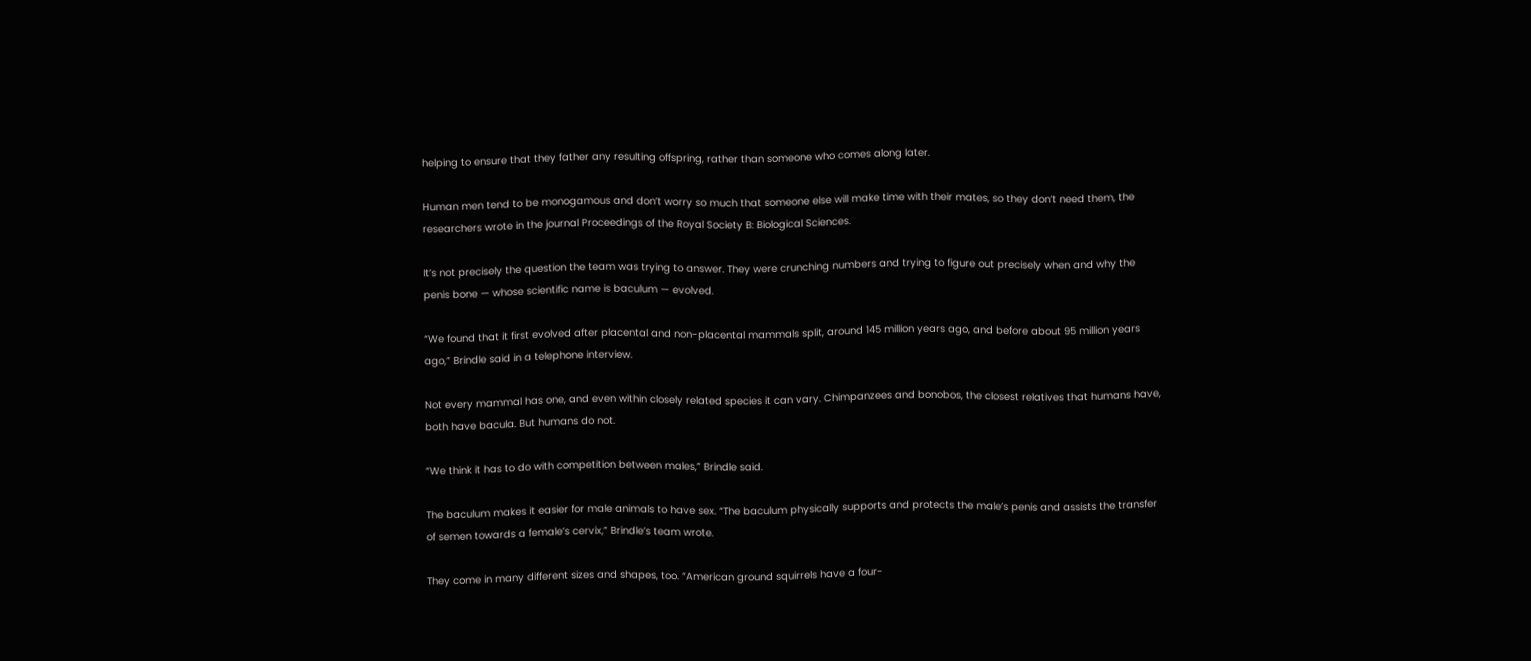helping to ensure that they father any resulting offspring, rather than someone who comes along later.

Human men tend to be monogamous and don’t worry so much that someone else will make time with their mates, so they don’t need them, the researchers wrote in the journal Proceedings of the Royal Society B: Biological Sciences.

It’s not precisely the question the team was trying to answer. They were crunching numbers and trying to figure out precisely when and why the penis bone — whose scientific name is baculum — evolved.

“We found that it first evolved after placental and non-placental mammals split, around 145 million years ago, and before about 95 million years ago,” Brindle said in a telephone interview.

Not every mammal has one, and even within closely related species it can vary. Chimpanzees and bonobos, the closest relatives that humans have, both have bacula. But humans do not.

“We think it has to do with competition between males,” Brindle said.

The baculum makes it easier for male animals to have sex. “The baculum physically supports and protects the male’s penis and assists the transfer of semen towards a female’s cervix,” Brindle’s team wrote.

They come in many different sizes and shapes, too. “American ground squirrels have a four-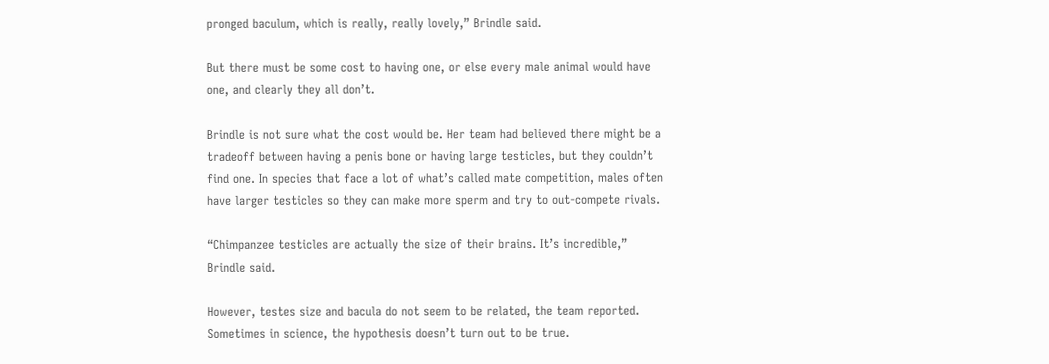pronged baculum, which is really, really lovely,” Brindle said.

But there must be some cost to having one, or else every male animal would have one, and clearly they all don’t.

Brindle is not sure what the cost would be. Her team had believed there might be a tradeoff between having a penis bone or having large testicles, but they couldn’t find one. In species that face a lot of what’s called mate competition, males often have larger testicles so they can make more sperm and try to out-compete rivals.

“Chimpanzee testicles are actually the size of their brains. It’s incredible,” Brindle said.

However, testes size and bacula do not seem to be related, the team reported. Sometimes in science, the hypothesis doesn’t turn out to be true.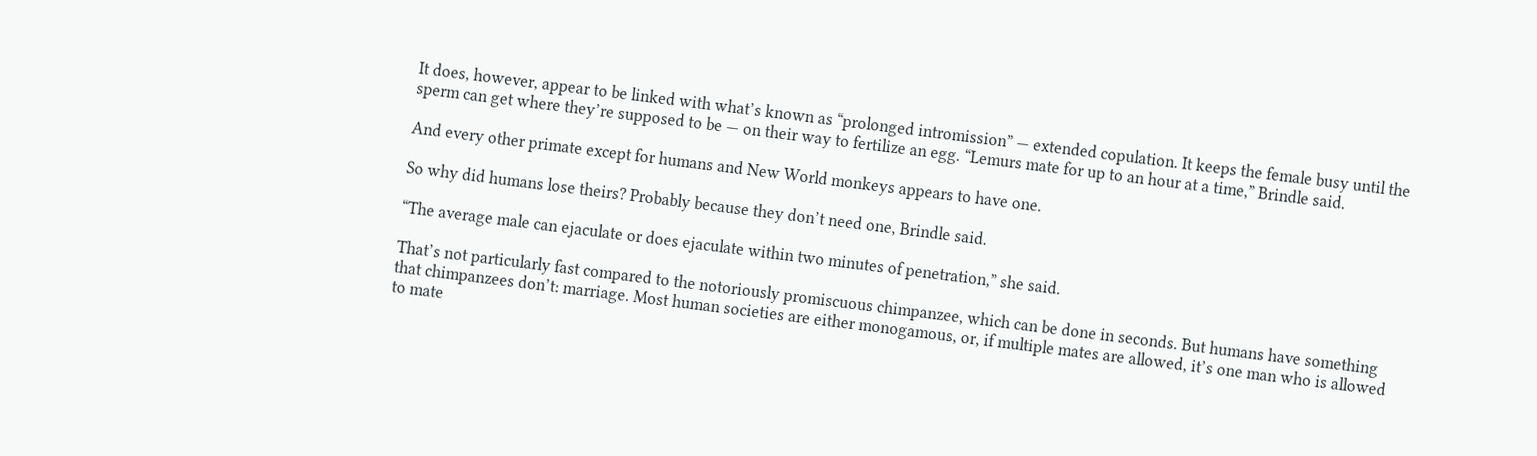It does, however, appear to be linked with what’s known as “prolonged intromission” — extended copulation. It keeps the female busy until the sperm can get where they’re supposed to be — on their way to fertilize an egg. “Lemurs mate for up to an hour at a time,” Brindle said.

And every other primate except for humans and New World monkeys appears to have one.

So why did humans lose theirs? Probably because they don’t need one, Brindle said.

“The average male can ejaculate or does ejaculate within two minutes of penetration,” she said.

That’s not particularly fast compared to the notoriously promiscuous chimpanzee, which can be done in seconds. But humans have something that chimpanzees don’t: marriage. Most human societies are either monogamous, or, if multiple mates are allowed, it’s one man who is allowed to mate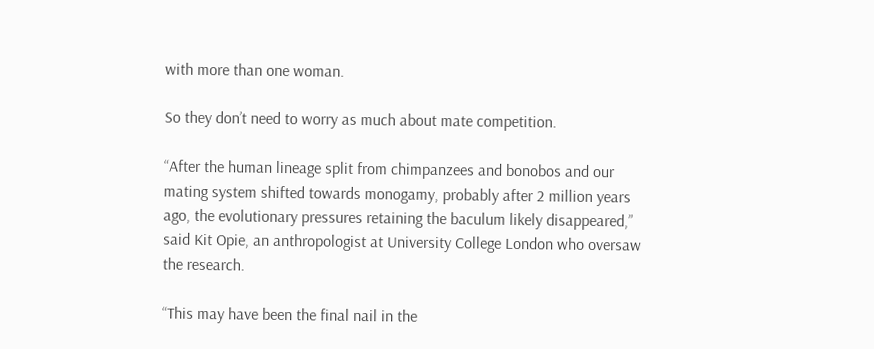with more than one woman.

So they don’t need to worry as much about mate competition.

“After the human lineage split from chimpanzees and bonobos and our mating system shifted towards monogamy, probably after 2 million years ago, the evolutionary pressures retaining the baculum likely disappeared,” said Kit Opie, an anthropologist at University College London who oversaw the research.

“This may have been the final nail in the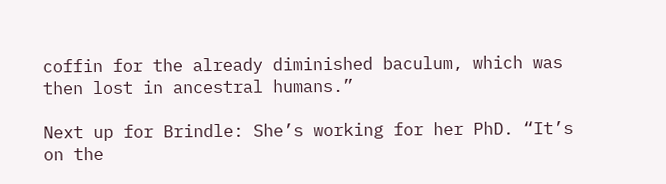coffin for the already diminished baculum, which was then lost in ancestral humans.”

Next up for Brindle: She’s working for her PhD. “It’s on the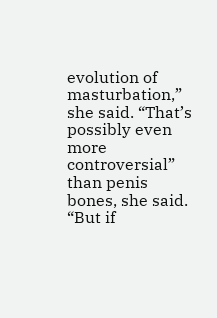evolution of masturbation,” she said. “That’s possibly even more controversial” than penis bones, she said. “But if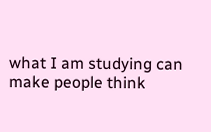what I am studying can make people think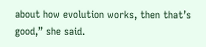about how evolution works, then that’s good,” she said.